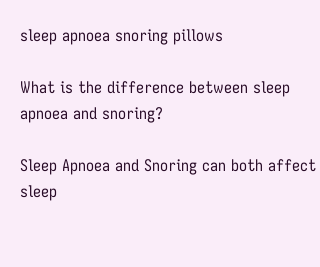sleep apnoea snoring pillows

What is the difference between sleep apnoea and snoring?

Sleep Apnoea and Snoring can both affect sleep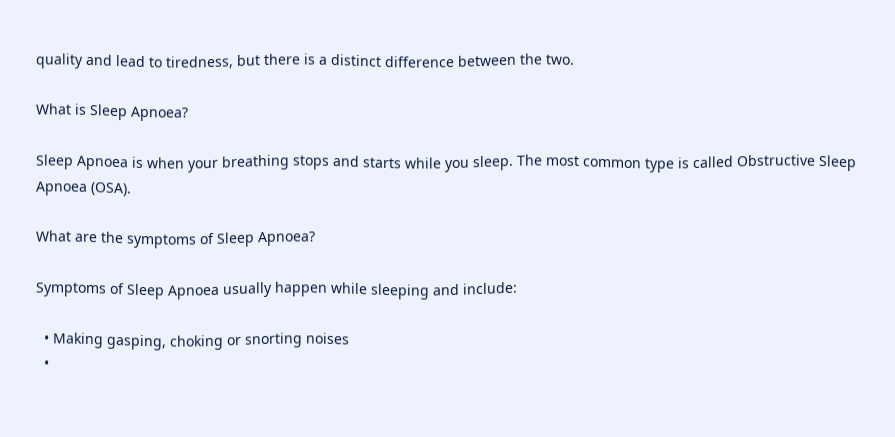quality and lead to tiredness, but there is a distinct difference between the two.

What is Sleep Apnoea?

Sleep Apnoea is when your breathing stops and starts while you sleep. The most common type is called Obstructive Sleep Apnoea (OSA).

What are the symptoms of Sleep Apnoea?

Symptoms of Sleep Apnoea usually happen while sleeping and include:

  • Making gasping, choking or snorting noises
  •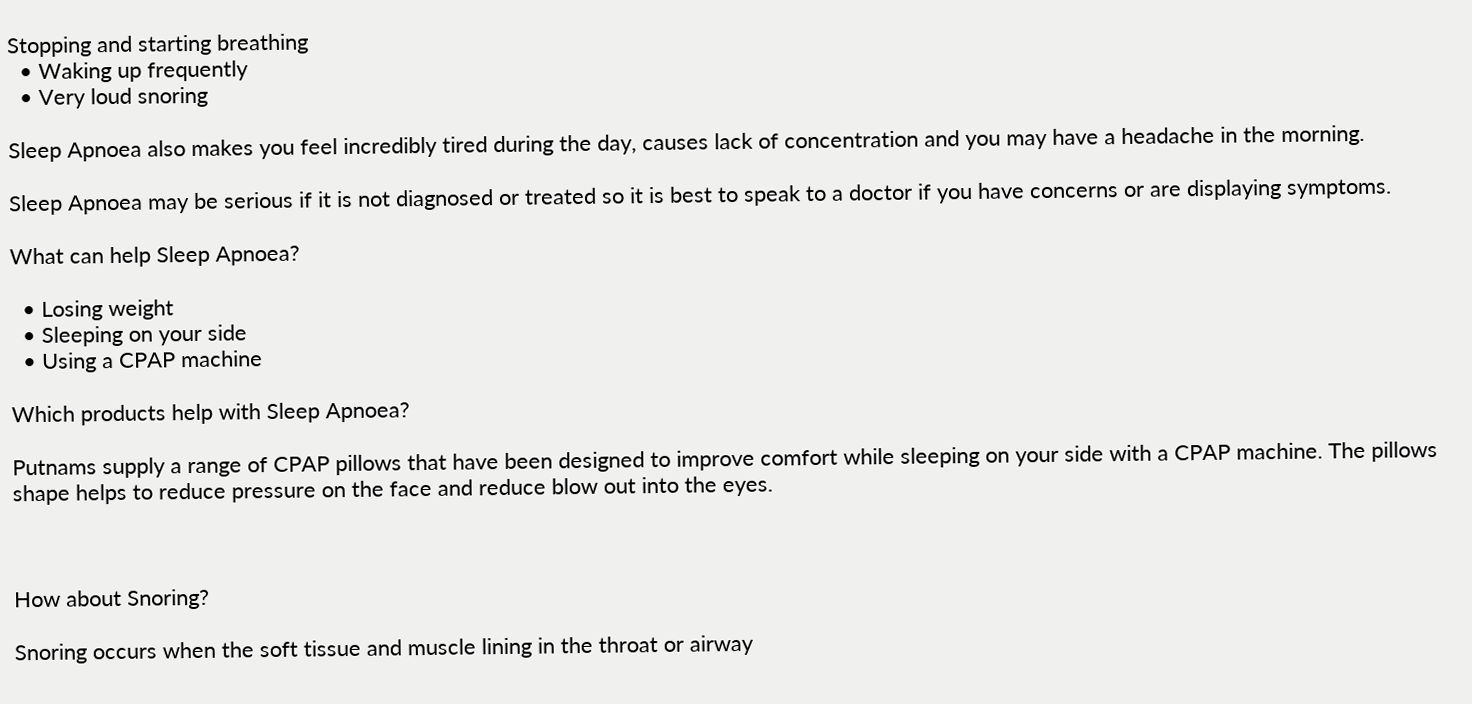Stopping and starting breathing
  • Waking up frequently
  • Very loud snoring

Sleep Apnoea also makes you feel incredibly tired during the day, causes lack of concentration and you may have a headache in the morning.

Sleep Apnoea may be serious if it is not diagnosed or treated so it is best to speak to a doctor if you have concerns or are displaying symptoms.

What can help Sleep Apnoea?

  • Losing weight
  • Sleeping on your side
  • Using a CPAP machine

Which products help with Sleep Apnoea?

Putnams supply a range of CPAP pillows that have been designed to improve comfort while sleeping on your side with a CPAP machine. The pillows shape helps to reduce pressure on the face and reduce blow out into the eyes.



How about Snoring?

Snoring occurs when the soft tissue and muscle lining in the throat or airway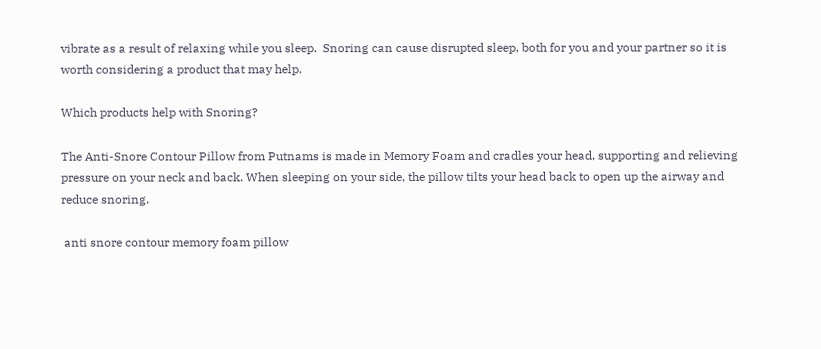vibrate as a result of relaxing while you sleep.  Snoring can cause disrupted sleep, both for you and your partner so it is worth considering a product that may help.

Which products help with Snoring?

The Anti-Snore Contour Pillow from Putnams is made in Memory Foam and cradles your head, supporting and relieving pressure on your neck and back. When sleeping on your side, the pillow tilts your head back to open up the airway and reduce snoring.

 anti snore contour memory foam pillow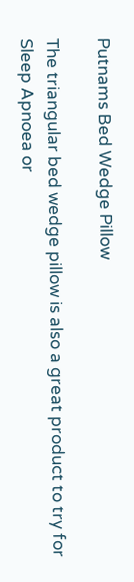Putnams Bed Wedge Pillow

The triangular bed wedge pillow is also a great product to try for Sleep Apnoea or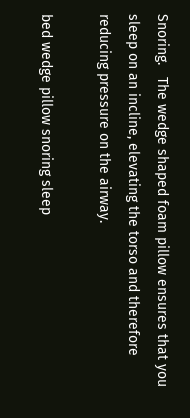Snoring.   The wedge shaped foam pillow ensures that you sleep on an incline, elevating the torso and therefore reducing pressure on the airway.

bed wedge pillow snoring sleep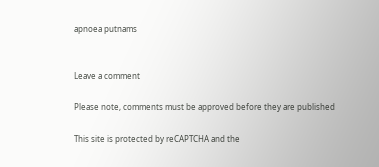apnoea putnams


Leave a comment

Please note, comments must be approved before they are published

This site is protected by reCAPTCHA and the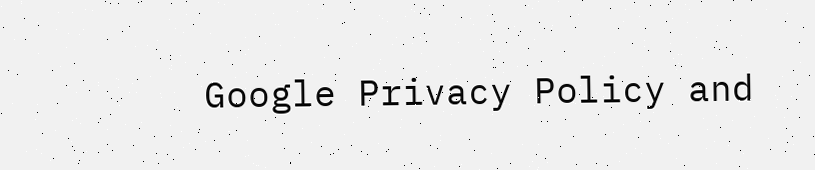Google Privacy Policy and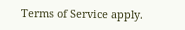Terms of Service apply.